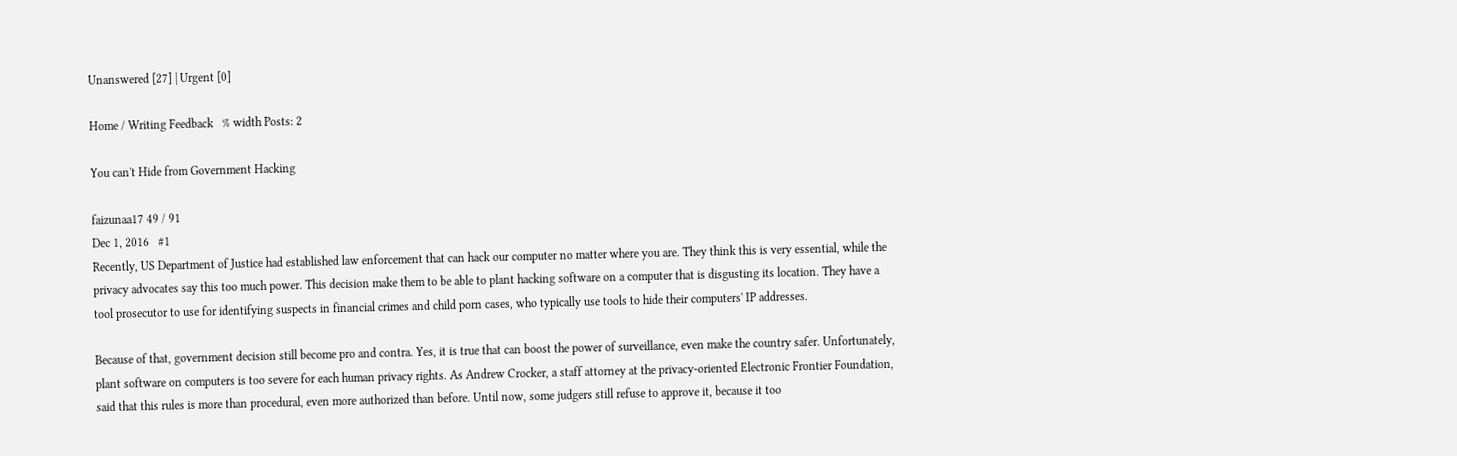Unanswered [27] | Urgent [0]

Home / Writing Feedback   % width Posts: 2

You can't Hide from Government Hacking

faizunaa17 49 / 91
Dec 1, 2016   #1
Recently, US Department of Justice had established law enforcement that can hack our computer no matter where you are. They think this is very essential, while the privacy advocates say this too much power. This decision make them to be able to plant hacking software on a computer that is disgusting its location. They have a tool prosecutor to use for identifying suspects in financial crimes and child porn cases, who typically use tools to hide their computers' IP addresses.

Because of that, government decision still become pro and contra. Yes, it is true that can boost the power of surveillance, even make the country safer. Unfortunately, plant software on computers is too severe for each human privacy rights. As Andrew Crocker, a staff attorney at the privacy-oriented Electronic Frontier Foundation, said that this rules is more than procedural, even more authorized than before. Until now, some judgers still refuse to approve it, because it too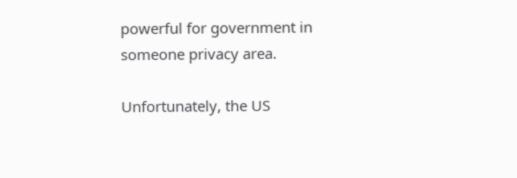powerful for government in someone privacy area.

Unfortunately, the US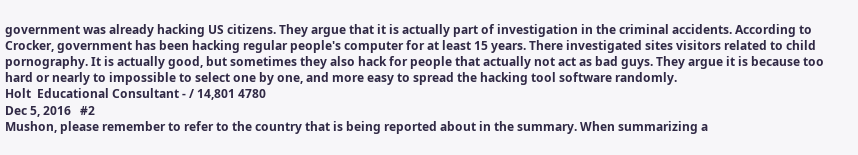government was already hacking US citizens. They argue that it is actually part of investigation in the criminal accidents. According to Crocker, government has been hacking regular people's computer for at least 15 years. There investigated sites visitors related to child pornography. It is actually good, but sometimes they also hack for people that actually not act as bad guys. They argue it is because too hard or nearly to impossible to select one by one, and more easy to spread the hacking tool software randomly.
Holt  Educational Consultant - / 14,801 4780
Dec 5, 2016   #2
Mushon, please remember to refer to the country that is being reported about in the summary. When summarizing a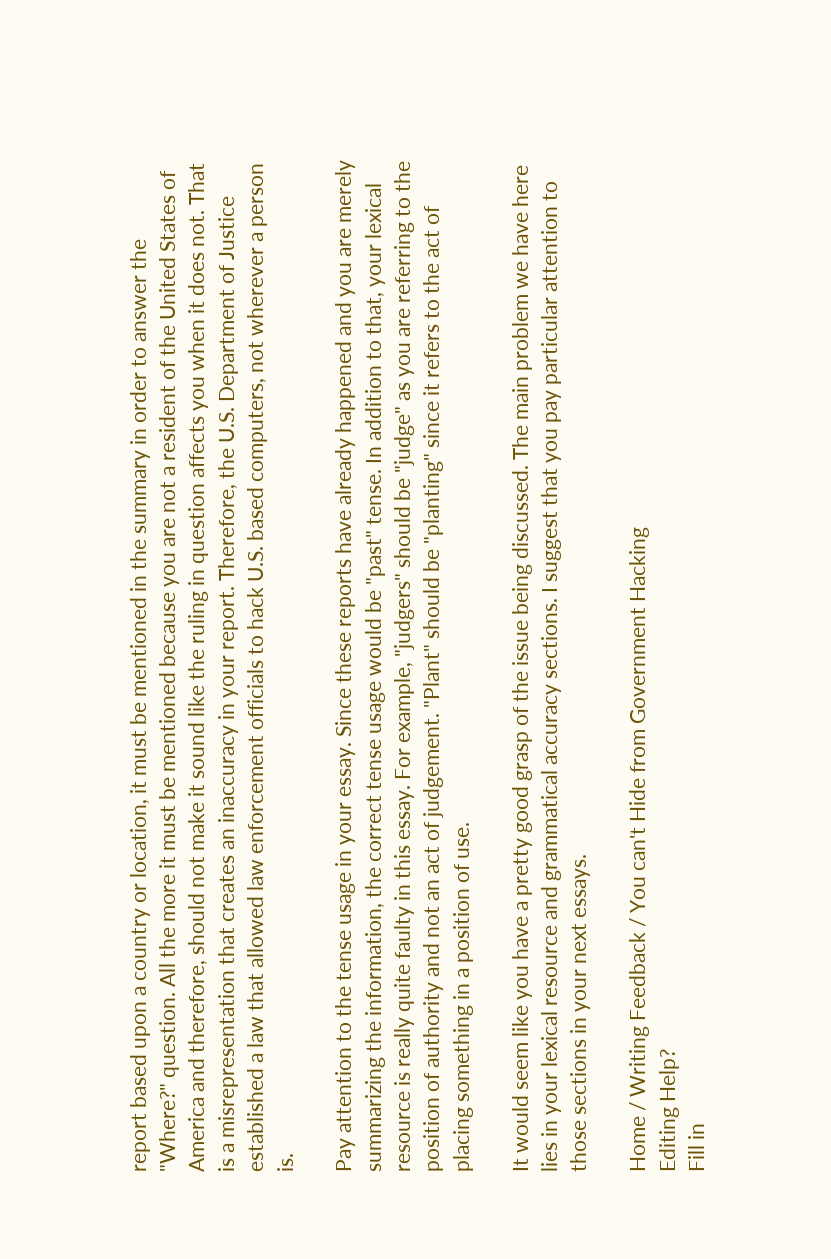report based upon a country or location, it must be mentioned in the summary in order to answer the "Where?" question. All the more it must be mentioned because you are not a resident of the United States of America and therefore, should not make it sound like the ruling in question affects you when it does not. That is a misrepresentation that creates an inaccuracy in your report. Therefore, the U.S. Department of Justice established a law that allowed law enforcement officials to hack U.S. based computers, not wherever a person is.

Pay attention to the tense usage in your essay. Since these reports have already happened and you are merely summarizing the information, the correct tense usage would be "past" tense. In addition to that, your lexical resource is really quite faulty in this essay. For example, "judgers" should be "judge" as you are referring to the position of authority and not an act of judgement. "Plant" should be "planting" since it refers to the act of placing something in a position of use.

It would seem like you have a pretty good grasp of the issue being discussed. The main problem we have here lies in your lexical resource and grammatical accuracy sections. I suggest that you pay particular attention to those sections in your next essays.

Home / Writing Feedback / You can't Hide from Government Hacking
Editing Help?
Fill in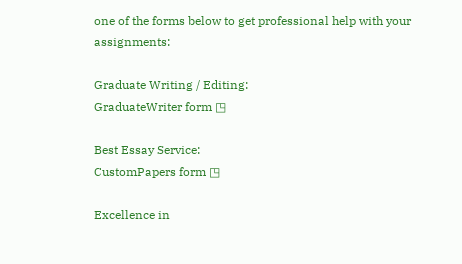one of the forms below to get professional help with your assignments:

Graduate Writing / Editing:
GraduateWriter form ◳

Best Essay Service:
CustomPapers form ◳

Excellence in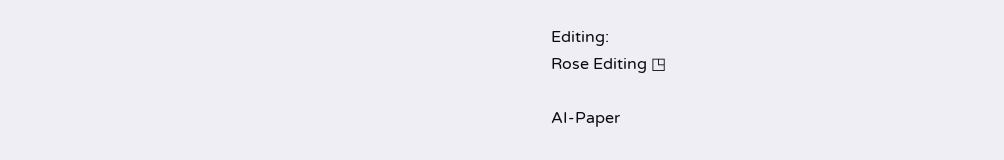Editing:
Rose Editing ◳

AI-Paper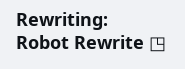Rewriting:
Robot Rewrite ◳